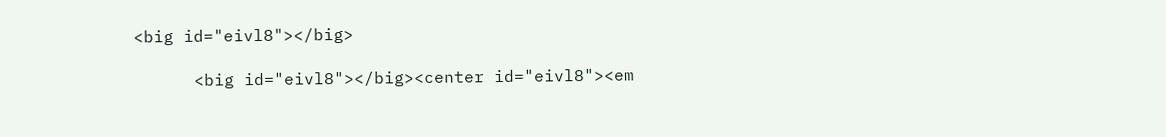<big id="eivl8"></big>

      <big id="eivl8"></big><center id="eivl8"><em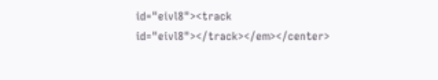id="eivl8"><track id="eivl8"></track></em></center>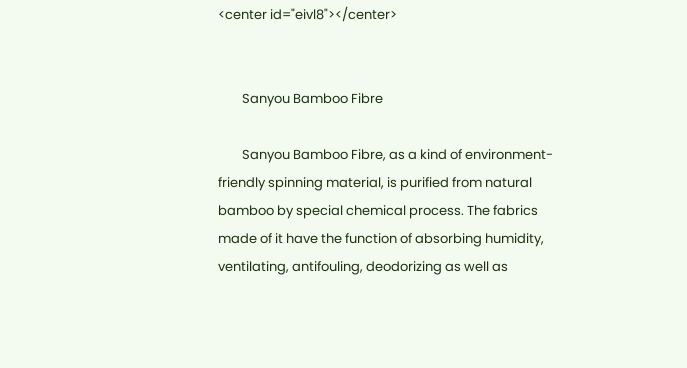<center id="eivl8"></center>


        Sanyou Bamboo Fibre

        Sanyou Bamboo Fibre, as a kind of environment-friendly spinning material, is purified from natural bamboo by special chemical process. The fabrics made of it have the function of absorbing humidity, ventilating, antifouling, deodorizing as well as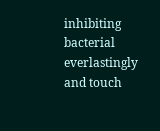inhibiting bacterial everlastingly and touch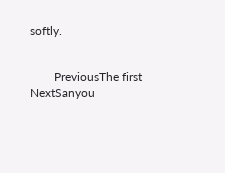softly.


        PreviousThe first  NextSanyou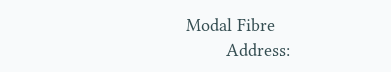Modal Fibre
        Address: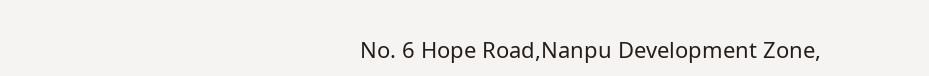No. 6 Hope Road,Nanpu Development Zone,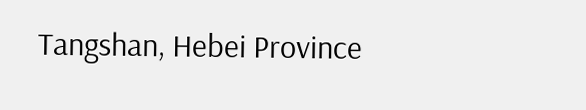Tangshan, Hebei Province